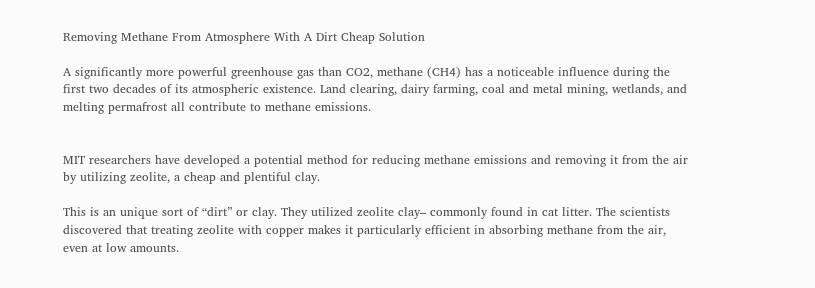Removing Methane From Atmosphere With A Dirt Cheap Solution

A significantly more powerful greenhouse gas than CO2, methane (CH4) has a noticeable influence during the first two decades of its atmospheric existence. Land clearing, dairy farming, coal and metal mining, wetlands, and melting permafrost all contribute to methane emissions.


MIT researchers have developed a potential method for reducing methane emissions and removing it from the air by utilizing zeolite, a cheap and plentiful clay.

This is an unique sort of “dirt” or clay. They utilized zeolite clay– commonly found in cat litter. The scientists discovered that treating zeolite with copper makes it particularly efficient in absorbing methane from the air, even at low amounts.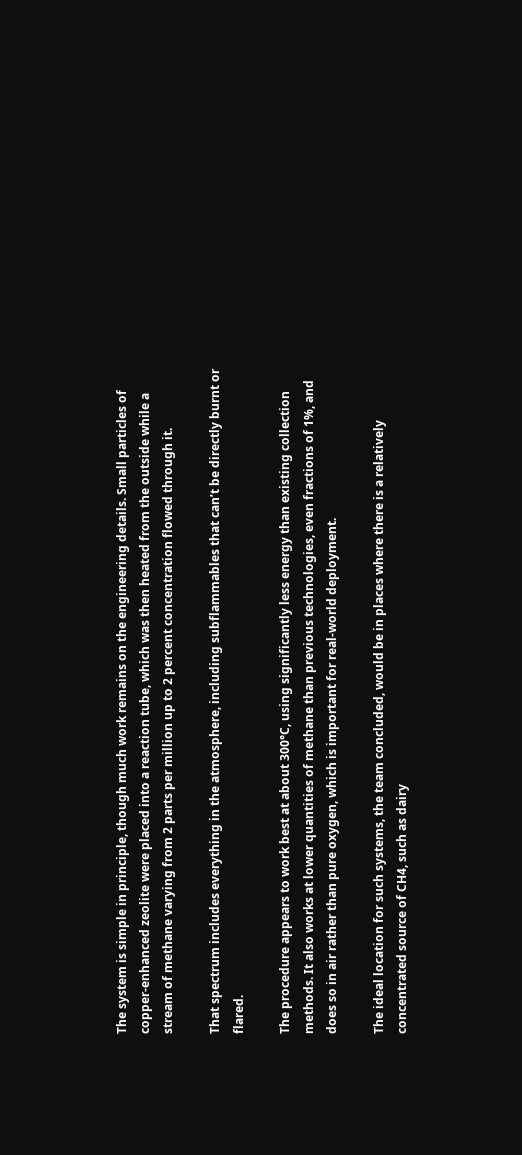The system is simple in principle, though much work remains on the engineering details. Small particles of copper-enhanced zeolite were placed into a reaction tube, which was then heated from the outside while a stream of methane varying from 2 parts per million up to 2 percent concentration flowed through it.

That spectrum includes everything in the atmosphere, including subflammables that can’t be directly burnt or flared.

The procedure appears to work best at about 300°C, using significantly less energy than existing collection methods. It also works at lower quantities of methane than previous technologies, even fractions of 1%, and does so in air rather than pure oxygen, which is important for real-world deployment.

The ideal location for such systems, the team concluded, would be in places where there is a relatively concentrated source of CH4, such as dairy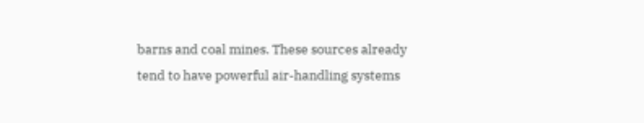barns and coal mines. These sources already tend to have powerful air-handling systems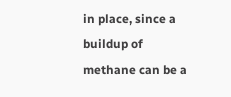in place, since a buildup of methane can be a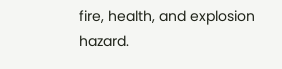fire, health, and explosion hazard.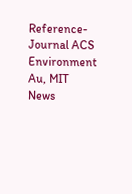Reference- Journal ACS Environment Au, MIT News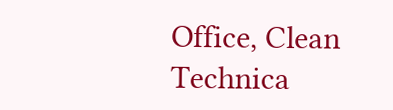Office, Clean Technica